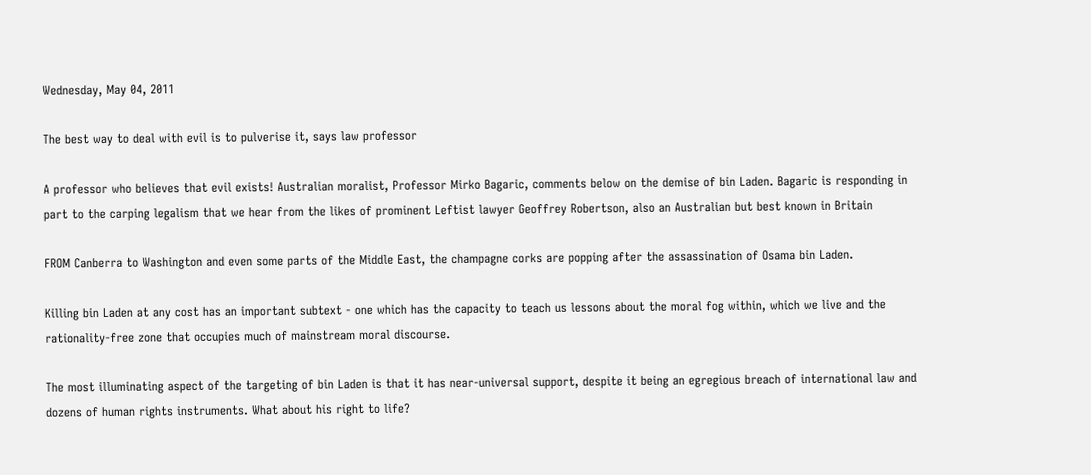Wednesday, May 04, 2011

The best way to deal with evil is to pulverise it, says law professor

A professor who believes that evil exists! Australian moralist, Professor Mirko Bagaric, comments below on the demise of bin Laden. Bagaric is responding in part to the carping legalism that we hear from the likes of prominent Leftist lawyer Geoffrey Robertson, also an Australian but best known in Britain

FROM Canberra to Washington and even some parts of the Middle East, the champagne corks are popping after the assassination of Osama bin Laden.

Killing bin Laden at any cost has an important subtext - one which has the capacity to teach us lessons about the moral fog within, which we live and the rationality-free zone that occupies much of mainstream moral discourse.

The most illuminating aspect of the targeting of bin Laden is that it has near-universal support, despite it being an egregious breach of international law and dozens of human rights instruments. What about his right to life?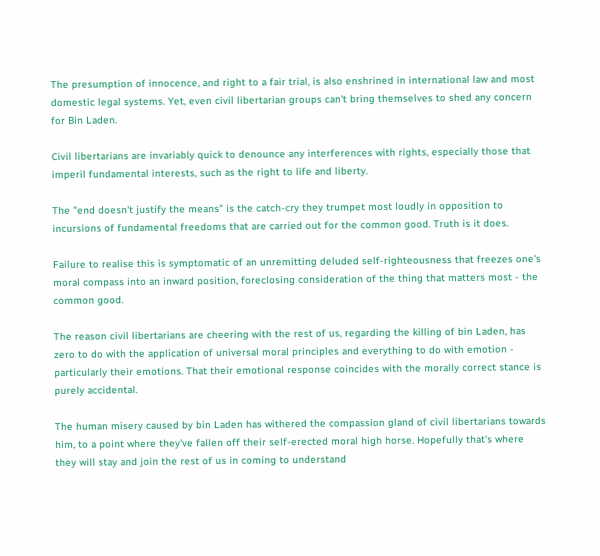The presumption of innocence, and right to a fair trial, is also enshrined in international law and most domestic legal systems. Yet, even civil libertarian groups can't bring themselves to shed any concern for Bin Laden.

Civil libertarians are invariably quick to denounce any interferences with rights, especially those that imperil fundamental interests, such as the right to life and liberty.

The "end doesn't justify the means" is the catch-cry they trumpet most loudly in opposition to incursions of fundamental freedoms that are carried out for the common good. Truth is it does.

Failure to realise this is symptomatic of an unremitting deluded self-righteousness that freezes one's moral compass into an inward position, foreclosing consideration of the thing that matters most - the common good.

The reason civil libertarians are cheering with the rest of us, regarding the killing of bin Laden, has zero to do with the application of universal moral principles and everything to do with emotion - particularly their emotions. That their emotional response coincides with the morally correct stance is purely accidental.

The human misery caused by bin Laden has withered the compassion gland of civil libertarians towards him, to a point where they've fallen off their self-erected moral high horse. Hopefully that's where they will stay and join the rest of us in coming to understand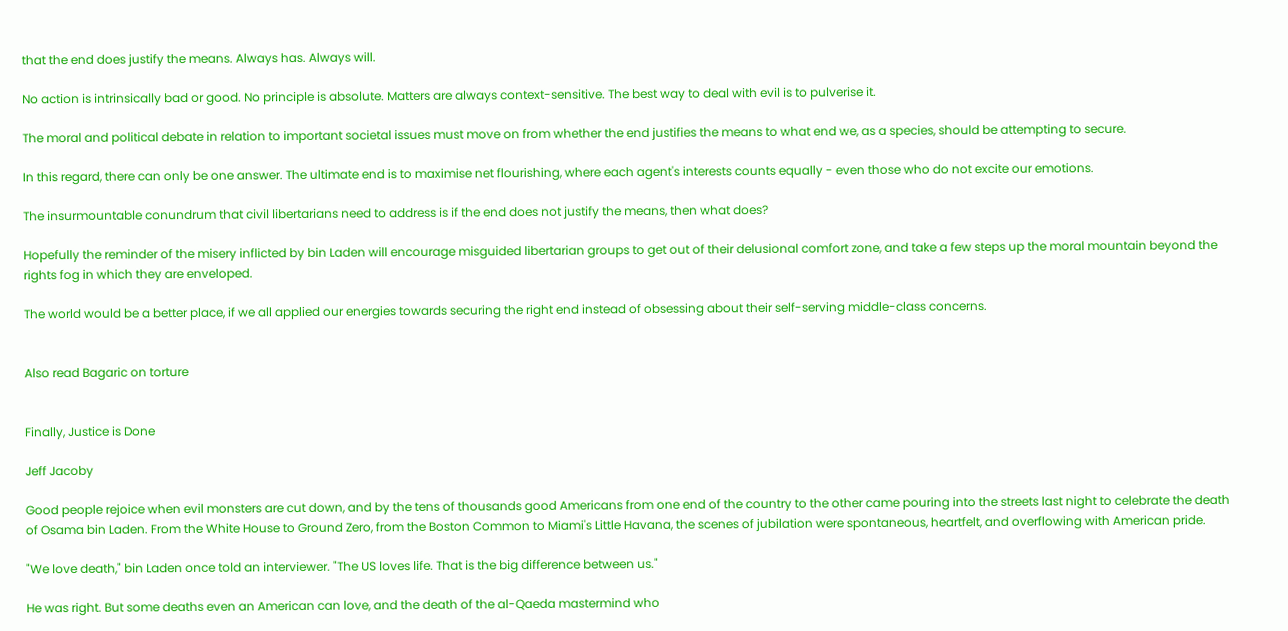that the end does justify the means. Always has. Always will.

No action is intrinsically bad or good. No principle is absolute. Matters are always context-sensitive. The best way to deal with evil is to pulverise it.

The moral and political debate in relation to important societal issues must move on from whether the end justifies the means to what end we, as a species, should be attempting to secure.

In this regard, there can only be one answer. The ultimate end is to maximise net flourishing, where each agent's interests counts equally - even those who do not excite our emotions.

The insurmountable conundrum that civil libertarians need to address is if the end does not justify the means, then what does?

Hopefully the reminder of the misery inflicted by bin Laden will encourage misguided libertarian groups to get out of their delusional comfort zone, and take a few steps up the moral mountain beyond the rights fog in which they are enveloped.

The world would be a better place, if we all applied our energies towards securing the right end instead of obsessing about their self-serving middle-class concerns.


Also read Bagaric on torture


Finally, Justice is Done

Jeff Jacoby

Good people rejoice when evil monsters are cut down, and by the tens of thousands good Americans from one end of the country to the other came pouring into the streets last night to celebrate the death of Osama bin Laden. From the White House to Ground Zero, from the Boston Common to Miami's Little Havana, the scenes of jubilation were spontaneous, heartfelt, and overflowing with American pride.

"We love death," bin Laden once told an interviewer. "The US loves life. That is the big difference between us."

He was right. But some deaths even an American can love, and the death of the al-Qaeda mastermind who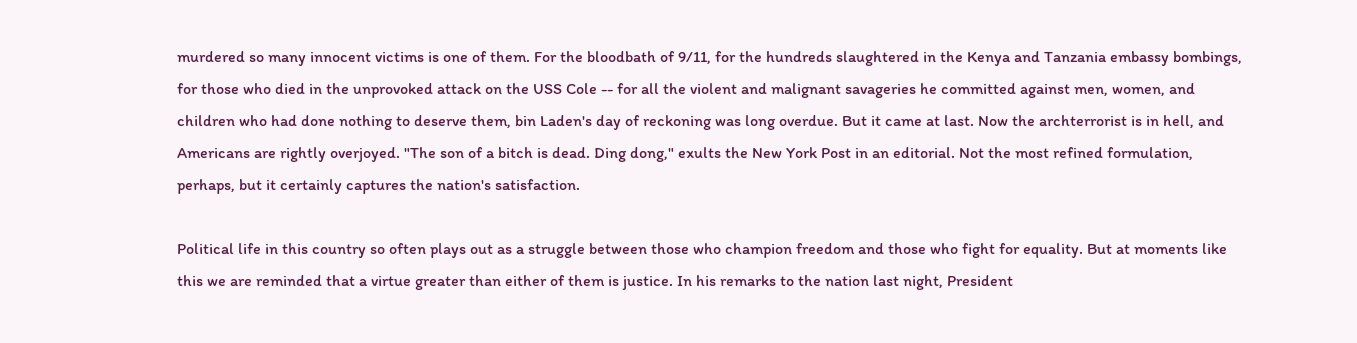murdered so many innocent victims is one of them. For the bloodbath of 9/11, for the hundreds slaughtered in the Kenya and Tanzania embassy bombings, for those who died in the unprovoked attack on the USS Cole -- for all the violent and malignant savageries he committed against men, women, and children who had done nothing to deserve them, bin Laden's day of reckoning was long overdue. But it came at last. Now the archterrorist is in hell, and Americans are rightly overjoyed. "The son of a bitch is dead. Ding dong," exults the New York Post in an editorial. Not the most refined formulation, perhaps, but it certainly captures the nation's satisfaction.

Political life in this country so often plays out as a struggle between those who champion freedom and those who fight for equality. But at moments like this we are reminded that a virtue greater than either of them is justice. In his remarks to the nation last night, President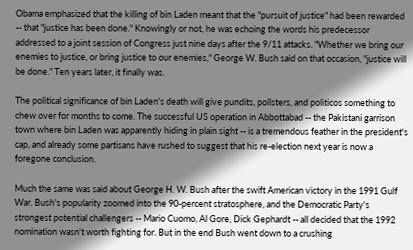Obama emphasized that the killing of bin Laden meant that the "pursuit of justice" had been rewarded -- that "justice has been done." Knowingly or not, he was echoing the words his predecessor addressed to a joint session of Congress just nine days after the 9/11 attacks. "Whether we bring our enemies to justice, or bring justice to our enemies," George W. Bush said on that occasion, "justice will be done." Ten years later, it finally was.

The political significance of bin Laden's death will give pundits, pollsters, and politicos something to chew over for months to come. The successful US operation in Abbottabad -- the Pakistani garrison town where bin Laden was apparently hiding in plain sight -- is a tremendous feather in the president's cap, and already some partisans have rushed to suggest that his re-election next year is now a foregone conclusion.

Much the same was said about George H. W. Bush after the swift American victory in the 1991 Gulf War. Bush's popularity zoomed into the 90-percent stratosphere, and the Democratic Party's strongest potential challengers -- Mario Cuomo, Al Gore, Dick Gephardt -- all decided that the 1992 nomination wasn't worth fighting for. But in the end Bush went down to a crushing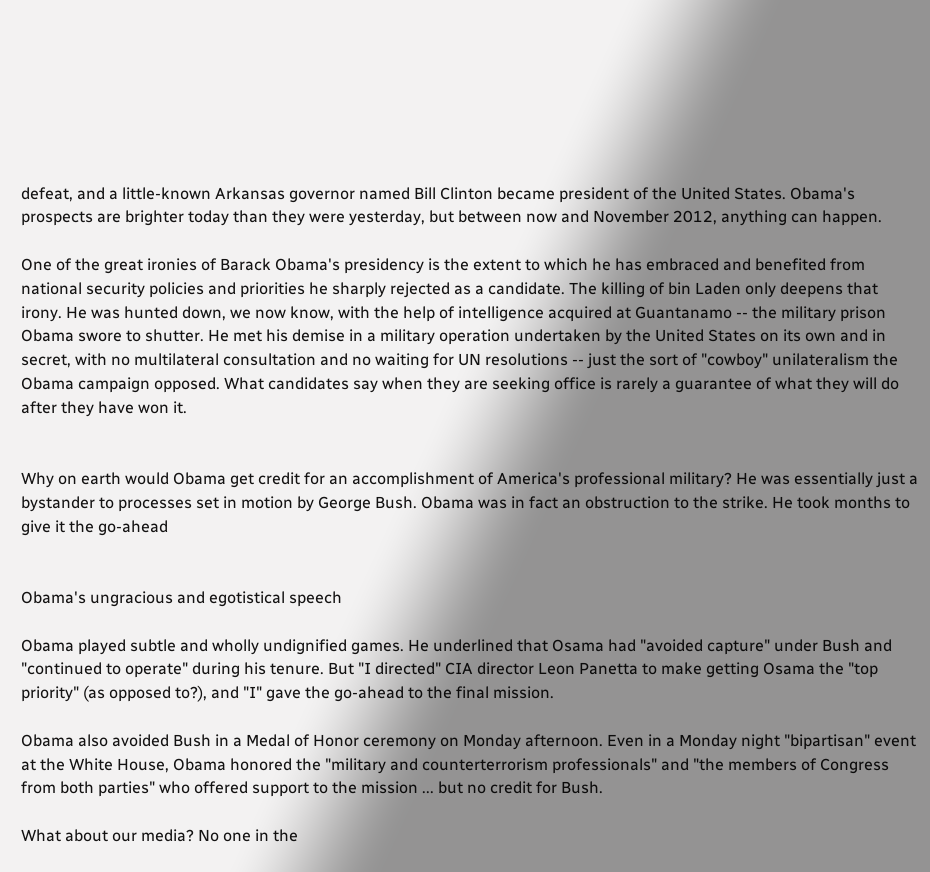defeat, and a little-known Arkansas governor named Bill Clinton became president of the United States. Obama's prospects are brighter today than they were yesterday, but between now and November 2012, anything can happen.

One of the great ironies of Barack Obama's presidency is the extent to which he has embraced and benefited from national security policies and priorities he sharply rejected as a candidate. The killing of bin Laden only deepens that irony. He was hunted down, we now know, with the help of intelligence acquired at Guantanamo -- the military prison Obama swore to shutter. He met his demise in a military operation undertaken by the United States on its own and in secret, with no multilateral consultation and no waiting for UN resolutions -- just the sort of "cowboy" unilateralism the Obama campaign opposed. What candidates say when they are seeking office is rarely a guarantee of what they will do after they have won it.


Why on earth would Obama get credit for an accomplishment of America's professional military? He was essentially just a bystander to processes set in motion by George Bush. Obama was in fact an obstruction to the strike. He took months to give it the go-ahead


Obama's ungracious and egotistical speech

Obama played subtle and wholly undignified games. He underlined that Osama had "avoided capture" under Bush and "continued to operate" during his tenure. But "I directed" CIA director Leon Panetta to make getting Osama the "top priority" (as opposed to?), and "I" gave the go-ahead to the final mission.

Obama also avoided Bush in a Medal of Honor ceremony on Monday afternoon. Even in a Monday night "bipartisan" event at the White House, Obama honored the "military and counterterrorism professionals" and "the members of Congress from both parties" who offered support to the mission ... but no credit for Bush.

What about our media? No one in the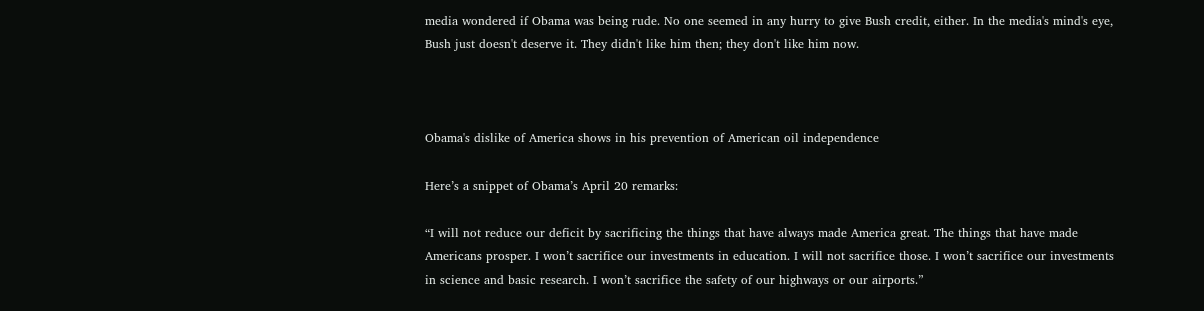media wondered if Obama was being rude. No one seemed in any hurry to give Bush credit, either. In the media's mind's eye, Bush just doesn't deserve it. They didn't like him then; they don't like him now.



Obama's dislike of America shows in his prevention of American oil independence

Here’s a snippet of Obama’s April 20 remarks:

“I will not reduce our deficit by sacrificing the things that have always made America great. The things that have made Americans prosper. I won’t sacrifice our investments in education. I will not sacrifice those. I won’t sacrifice our investments in science and basic research. I won’t sacrifice the safety of our highways or our airports.”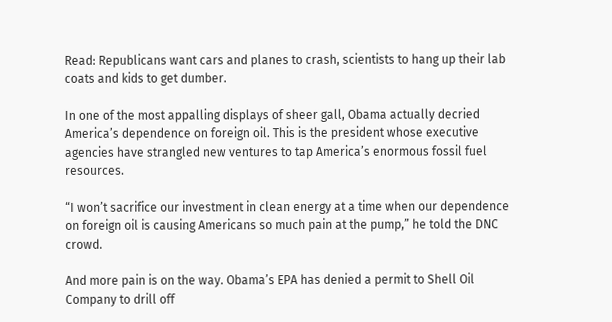Read: Republicans want cars and planes to crash, scientists to hang up their lab coats and kids to get dumber.

In one of the most appalling displays of sheer gall, Obama actually decried America’s dependence on foreign oil. This is the president whose executive agencies have strangled new ventures to tap America’s enormous fossil fuel resources.

“I won’t sacrifice our investment in clean energy at a time when our dependence on foreign oil is causing Americans so much pain at the pump,” he told the DNC crowd.

And more pain is on the way. Obama’s EPA has denied a permit to Shell Oil Company to drill off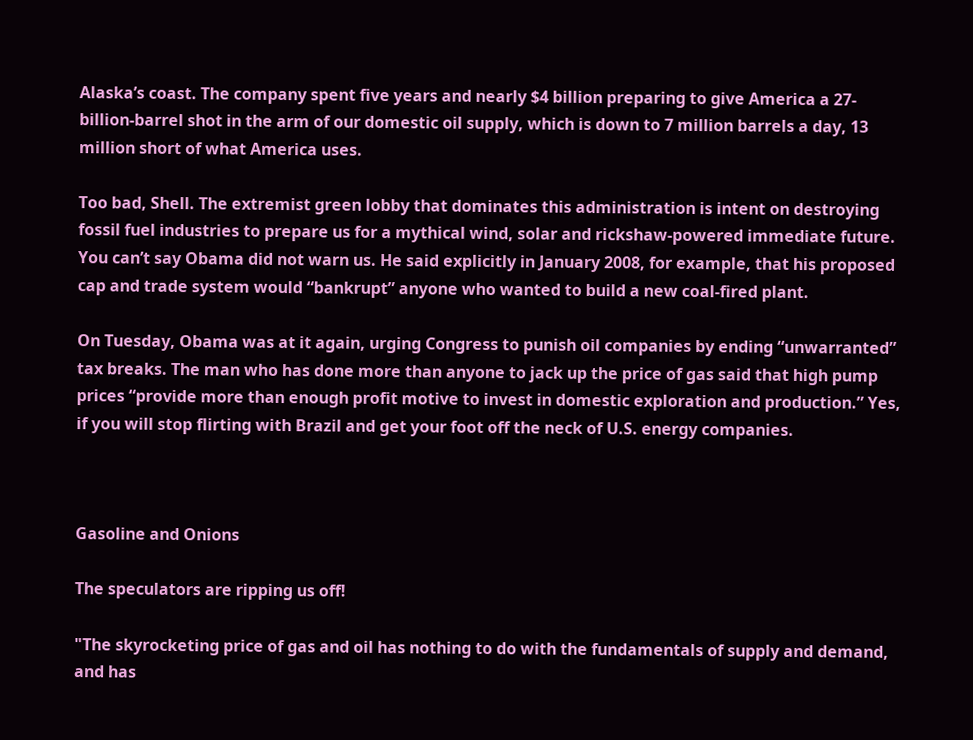Alaska’s coast. The company spent five years and nearly $4 billion preparing to give America a 27-billion-barrel shot in the arm of our domestic oil supply, which is down to 7 million barrels a day, 13 million short of what America uses.

Too bad, Shell. The extremist green lobby that dominates this administration is intent on destroying fossil fuel industries to prepare us for a mythical wind, solar and rickshaw-powered immediate future. You can’t say Obama did not warn us. He said explicitly in January 2008, for example, that his proposed cap and trade system would “bankrupt” anyone who wanted to build a new coal-fired plant.

On Tuesday, Obama was at it again, urging Congress to punish oil companies by ending “unwarranted” tax breaks. The man who has done more than anyone to jack up the price of gas said that high pump prices “provide more than enough profit motive to invest in domestic exploration and production.” Yes, if you will stop flirting with Brazil and get your foot off the neck of U.S. energy companies.



Gasoline and Onions

The speculators are ripping us off!

"The skyrocketing price of gas and oil has nothing to do with the fundamentals of supply and demand, and has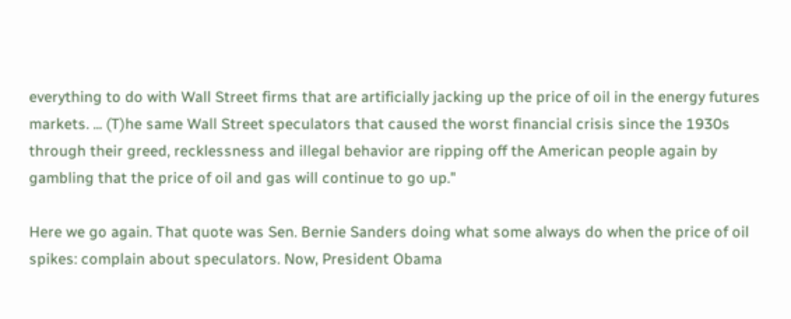everything to do with Wall Street firms that are artificially jacking up the price of oil in the energy futures markets. ... (T)he same Wall Street speculators that caused the worst financial crisis since the 1930s through their greed, recklessness and illegal behavior are ripping off the American people again by gambling that the price of oil and gas will continue to go up."

Here we go again. That quote was Sen. Bernie Sanders doing what some always do when the price of oil spikes: complain about speculators. Now, President Obama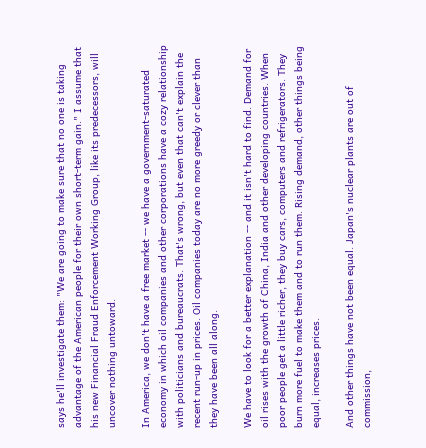says he'll investigate them: "We are going to make sure that no one is taking advantage of the American people for their own short-term gain." I assume that his new Financial Fraud Enforcement Working Group, like its predecessors, will uncover nothing untoward.

In America, we don't have a free market -- we have a government-saturated economy in which oil companies and other corporations have a cozy relationship with politicians and bureaucrats. That's wrong, but even that can't explain the recent run-up in prices. Oil companies today are no more greedy or clever than they have been all along.

We have to look for a better explanation -- and it isn't hard to find. Demand for oil rises with the growth of China, India and other developing countries. When poor people get a little richer, they buy cars, computers and refrigerators. They burn more fuel to make them and to run them. Rising demand, other things being equal, increases prices.

And other things have not been equal. Japan's nuclear plants are out of commission,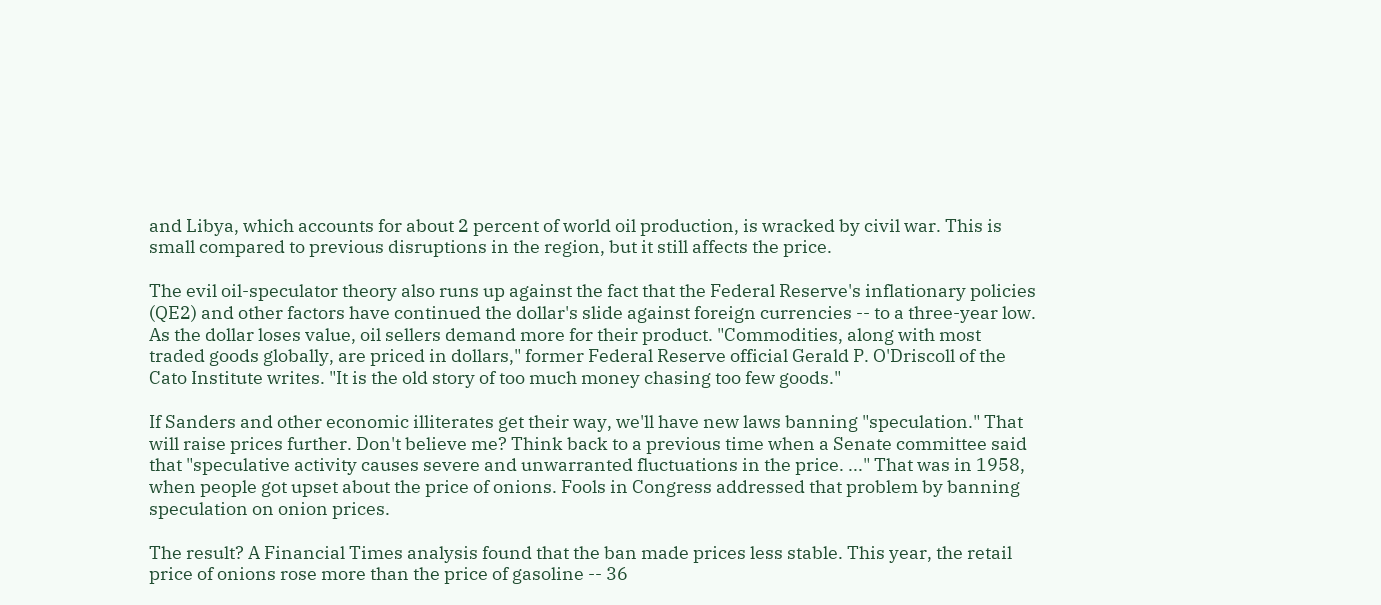and Libya, which accounts for about 2 percent of world oil production, is wracked by civil war. This is small compared to previous disruptions in the region, but it still affects the price.

The evil oil-speculator theory also runs up against the fact that the Federal Reserve's inflationary policies (QE2) and other factors have continued the dollar's slide against foreign currencies -- to a three-year low. As the dollar loses value, oil sellers demand more for their product. "Commodities, along with most traded goods globally, are priced in dollars," former Federal Reserve official Gerald P. O'Driscoll of the Cato Institute writes. "It is the old story of too much money chasing too few goods."

If Sanders and other economic illiterates get their way, we'll have new laws banning "speculation." That will raise prices further. Don't believe me? Think back to a previous time when a Senate committee said that "speculative activity causes severe and unwarranted fluctuations in the price. ..." That was in 1958, when people got upset about the price of onions. Fools in Congress addressed that problem by banning speculation on onion prices.

The result? A Financial Times analysis found that the ban made prices less stable. This year, the retail price of onions rose more than the price of gasoline -- 36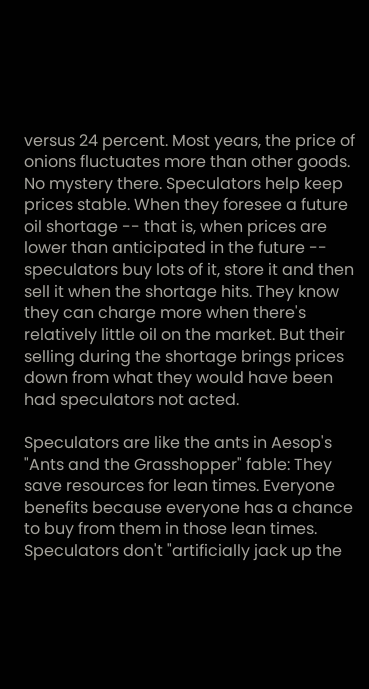versus 24 percent. Most years, the price of onions fluctuates more than other goods. No mystery there. Speculators help keep prices stable. When they foresee a future oil shortage -- that is, when prices are lower than anticipated in the future -- speculators buy lots of it, store it and then sell it when the shortage hits. They know they can charge more when there's relatively little oil on the market. But their selling during the shortage brings prices down from what they would have been had speculators not acted.

Speculators are like the ants in Aesop's "Ants and the Grasshopper" fable: They save resources for lean times. Everyone benefits because everyone has a chance to buy from them in those lean times. Speculators don't "artificially jack up the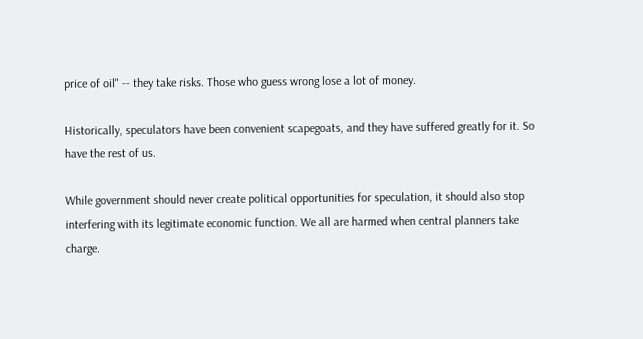price of oil" -- they take risks. Those who guess wrong lose a lot of money.

Historically, speculators have been convenient scapegoats, and they have suffered greatly for it. So have the rest of us.

While government should never create political opportunities for speculation, it should also stop interfering with its legitimate economic function. We all are harmed when central planners take charge.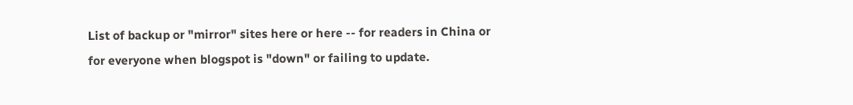List of backup or "mirror" sites here or here -- for readers in China or for everyone when blogspot is "down" or failing to update.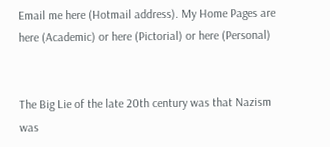Email me here (Hotmail address). My Home Pages are here (Academic) or here (Pictorial) or here (Personal)


The Big Lie of the late 20th century was that Nazism was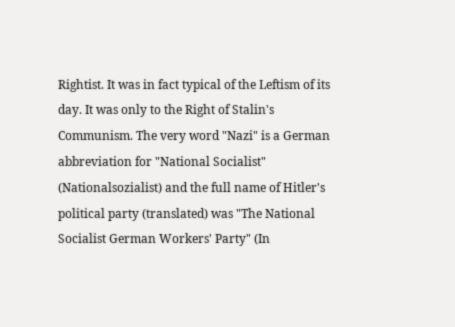Rightist. It was in fact typical of the Leftism of its day. It was only to the Right of Stalin's Communism. The very word "Nazi" is a German abbreviation for "National Socialist" (Nationalsozialist) and the full name of Hitler's political party (translated) was "The National Socialist German Workers' Party" (In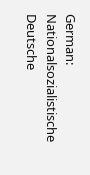German: Nationalsozialistische Deutsche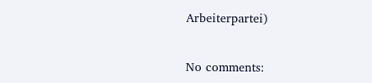Arbeiterpartei)


No comments: